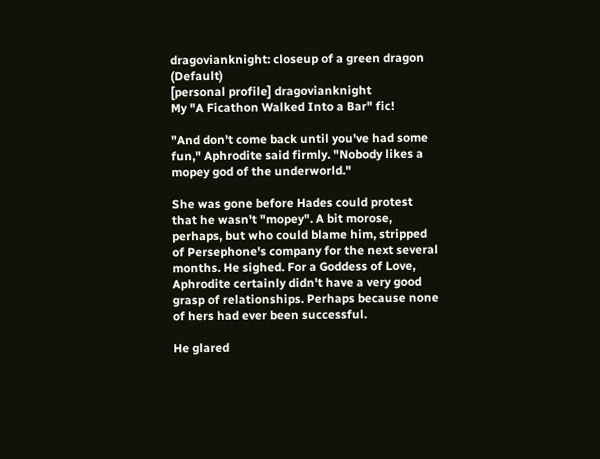dragovianknight: closeup of a green dragon (Default)
[personal profile] dragovianknight
My "A Ficathon Walked Into a Bar" fic!

"And don't come back until you've had some fun," Aphrodite said firmly. "Nobody likes a mopey god of the underworld."

She was gone before Hades could protest that he wasn't "mopey". A bit morose, perhaps, but who could blame him, stripped of Persephone's company for the next several months. He sighed. For a Goddess of Love, Aphrodite certainly didn't have a very good grasp of relationships. Perhaps because none of hers had ever been successful.

He glared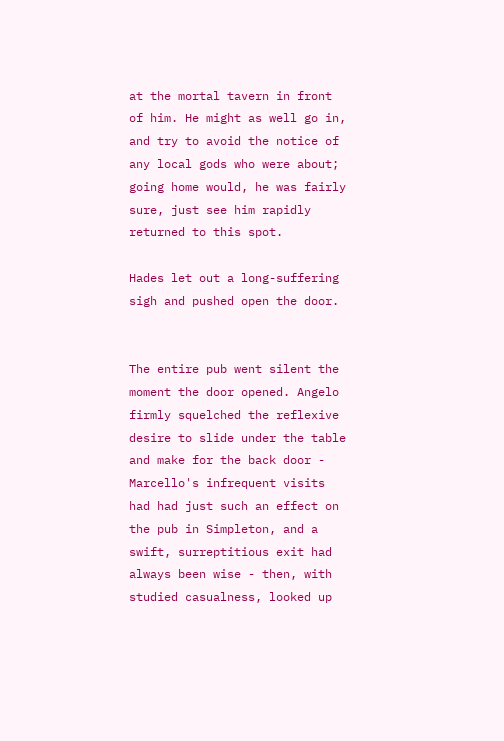at the mortal tavern in front of him. He might as well go in, and try to avoid the notice of any local gods who were about; going home would, he was fairly sure, just see him rapidly returned to this spot.

Hades let out a long-suffering sigh and pushed open the door.


The entire pub went silent the moment the door opened. Angelo firmly squelched the reflexive desire to slide under the table and make for the back door - Marcello's infrequent visits had had just such an effect on the pub in Simpleton, and a swift, surreptitious exit had always been wise - then, with studied casualness, looked up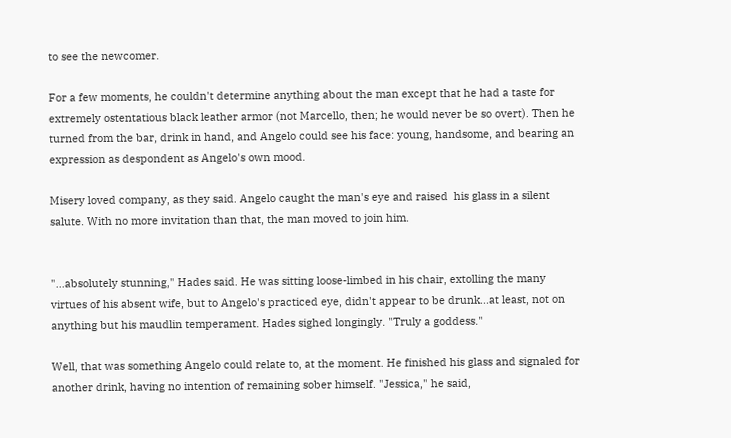to see the newcomer.

For a few moments, he couldn't determine anything about the man except that he had a taste for extremely ostentatious black leather armor (not Marcello, then; he would never be so overt). Then he turned from the bar, drink in hand, and Angelo could see his face: young, handsome, and bearing an expression as despondent as Angelo's own mood.

Misery loved company, as they said. Angelo caught the man's eye and raised  his glass in a silent salute. With no more invitation than that, the man moved to join him.


"...absolutely stunning," Hades said. He was sitting loose-limbed in his chair, extolling the many virtues of his absent wife, but to Angelo's practiced eye, didn't appear to be drunk...at least, not on anything but his maudlin temperament. Hades sighed longingly. "Truly a goddess."

Well, that was something Angelo could relate to, at the moment. He finished his glass and signaled for another drink, having no intention of remaining sober himself. "Jessica," he said,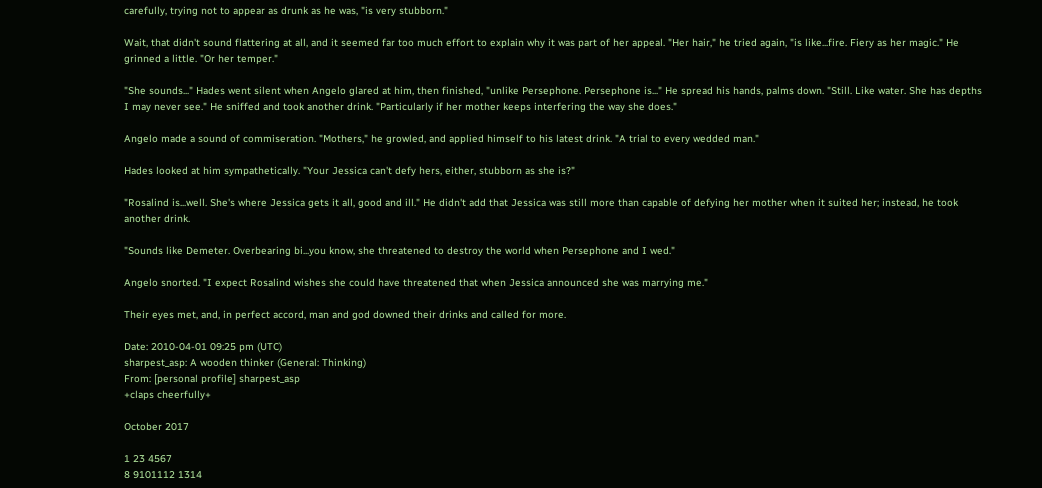carefully, trying not to appear as drunk as he was, "is very stubborn."

Wait, that didn't sound flattering at all, and it seemed far too much effort to explain why it was part of her appeal. "Her hair," he tried again, "is like...fire. Fiery as her magic." He grinned a little. "Or her temper."

"She sounds..." Hades went silent when Angelo glared at him, then finished, "unlike Persephone. Persephone is..." He spread his hands, palms down. "Still. Like water. She has depths I may never see." He sniffed and took another drink. "Particularly if her mother keeps interfering the way she does."

Angelo made a sound of commiseration. "Mothers," he growled, and applied himself to his latest drink. "A trial to every wedded man."

Hades looked at him sympathetically. "Your Jessica can't defy hers, either, stubborn as she is?"

"Rosalind is...well. She's where Jessica gets it all, good and ill." He didn't add that Jessica was still more than capable of defying her mother when it suited her; instead, he took another drink.

"Sounds like Demeter. Overbearing bi...you know, she threatened to destroy the world when Persephone and I wed."

Angelo snorted. "I expect Rosalind wishes she could have threatened that when Jessica announced she was marrying me."

Their eyes met, and, in perfect accord, man and god downed their drinks and called for more.

Date: 2010-04-01 09:25 pm (UTC)
sharpest_asp: A wooden thinker (General: Thinking)
From: [personal profile] sharpest_asp
+claps cheerfully+

October 2017

1 23 4567
8 9101112 1314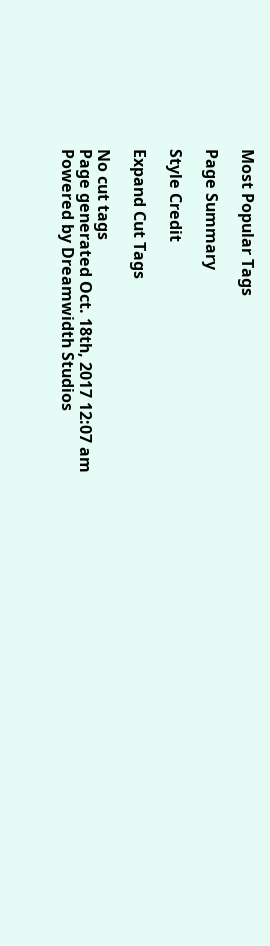Most Popular Tags

Page Summary

Style Credit

Expand Cut Tags

No cut tags
Page generated Oct. 18th, 2017 12:07 am
Powered by Dreamwidth Studios